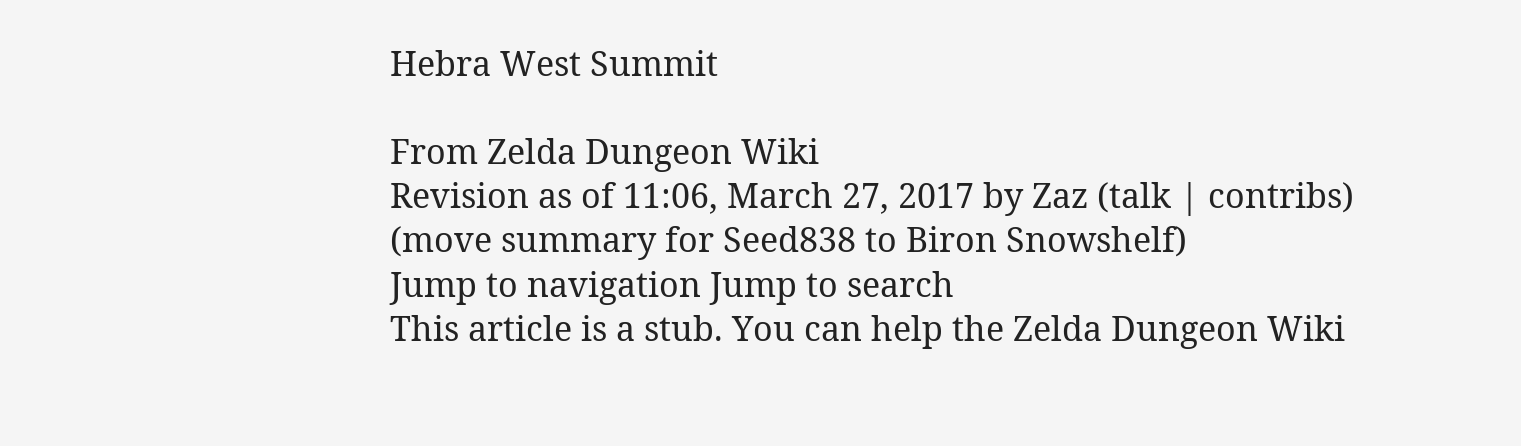Hebra West Summit

From Zelda Dungeon Wiki
Revision as of 11:06, March 27, 2017 by Zaz (talk | contribs) (move summary for Seed838 to Biron Snowshelf)
Jump to navigation Jump to search
This article is a stub. You can help the Zelda Dungeon Wiki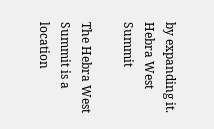by expanding it.
Hebra West Summit

The Hebra West Summit is a location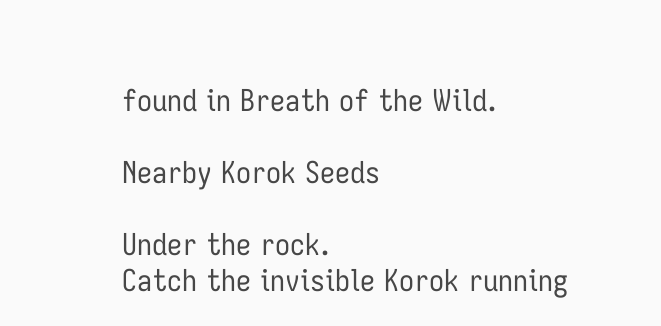found in Breath of the Wild.

Nearby Korok Seeds

Under the rock.
Catch the invisible Korok running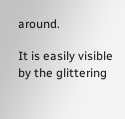around.

It is easily visible by the glittering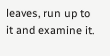leaves, run up to it and examine it.